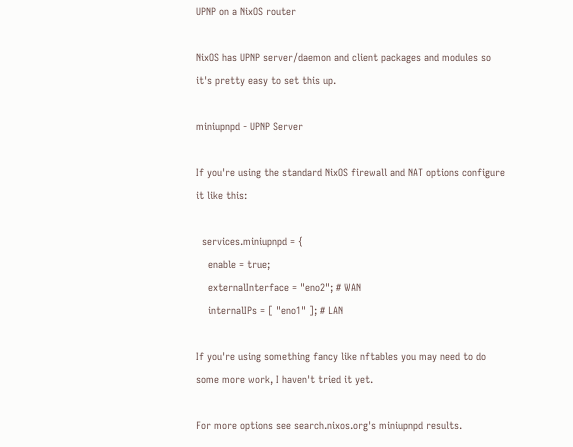UPNP on a NixOS router

NixOS has UPNP server/daemon and client packages and modules so it's pretty easy to set this up.

miniupnpd - UPNP Server

If you're using the standard NixOS firewall and NAT options configure it like this:

  services.miniupnpd = {
    enable = true;
    externalInterface = "eno2"; # WAN
    internalIPs = [ "eno1" ]; # LAN

If you're using something fancy like nftables you may need to do some more work, I haven't tried it yet.

For more options see search.nixos.org's miniupnpd results.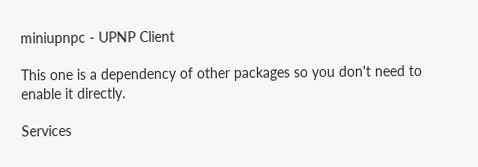miniupnpc - UPNP Client

This one is a dependency of other packages so you don't need to enable it directly.

Services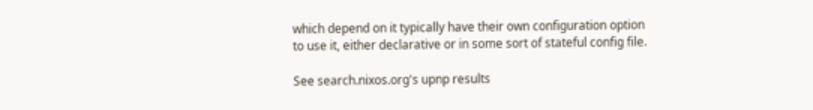which depend on it typically have their own configuration option to use it, either declarative or in some sort of stateful config file.

See search.nixos.org's upnp results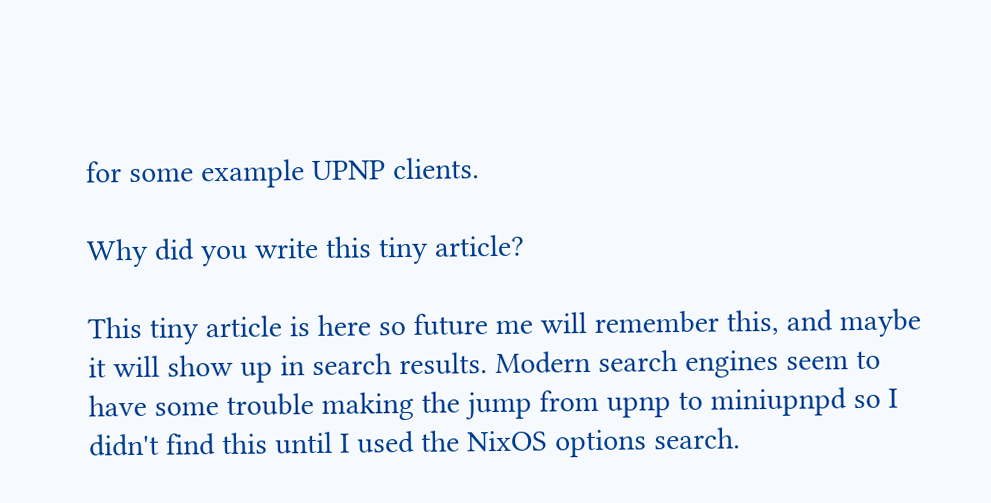for some example UPNP clients.

Why did you write this tiny article?

This tiny article is here so future me will remember this, and maybe it will show up in search results. Modern search engines seem to have some trouble making the jump from upnp to miniupnpd so I didn't find this until I used the NixOS options search.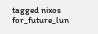tagged nixos for_future_lun